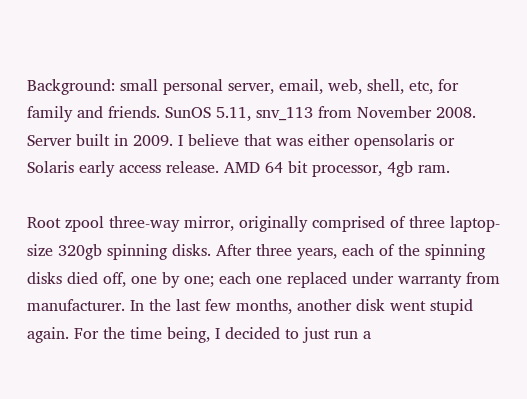Background: small personal server, email, web, shell, etc, for family and friends. SunOS 5.11, snv_113 from November 2008. Server built in 2009. I believe that was either opensolaris or Solaris early access release. AMD 64 bit processor, 4gb ram.

Root zpool three-way mirror, originally comprised of three laptop-size 320gb spinning disks. After three years, each of the spinning disks died off, one by one; each one replaced under warranty from manufacturer. In the last few months, another disk went stupid again. For the time being, I decided to just run a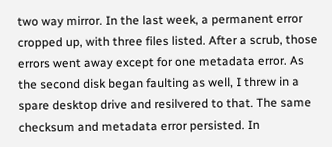two way mirror. In the last week, a permanent error cropped up, with three files listed. After a scrub, those errors went away except for one metadata error. As the second disk began faulting as well, I threw in a spare desktop drive and resilvered to that. The same checksum and metadata error persisted. In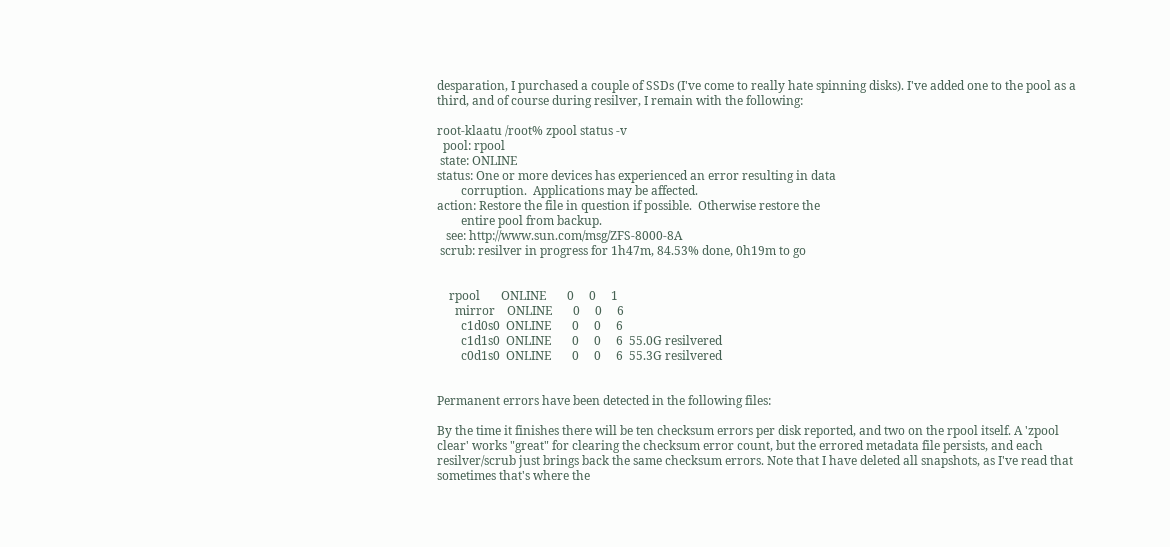desparation, I purchased a couple of SSDs (I've come to really hate spinning disks). I've added one to the pool as a third, and of course during resilver, I remain with the following:

root-klaatu /root% zpool status -v
  pool: rpool
 state: ONLINE
status: One or more devices has experienced an error resulting in data
        corruption.  Applications may be affected.
action: Restore the file in question if possible.  Otherwise restore the
        entire pool from backup.
   see: http://www.sun.com/msg/ZFS-8000-8A
 scrub: resilver in progress for 1h47m, 84.53% done, 0h19m to go


    rpool       ONLINE       0     0     1
      mirror    ONLINE       0     0     6
        c1d0s0  ONLINE       0     0     6
        c1d1s0  ONLINE       0     0     6  55.0G resilvered
        c0d1s0  ONLINE       0     0     6  55.3G resilvered


Permanent errors have been detected in the following files:

By the time it finishes there will be ten checksum errors per disk reported, and two on the rpool itself. A 'zpool clear' works "great" for clearing the checksum error count, but the errored metadata file persists, and each resilver/scrub just brings back the same checksum errors. Note that I have deleted all snapshots, as I've read that sometimes that's where the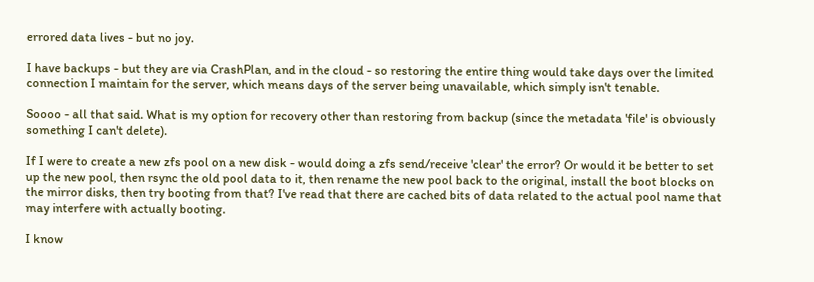errored data lives - but no joy.

I have backups - but they are via CrashPlan, and in the cloud - so restoring the entire thing would take days over the limited connection I maintain for the server, which means days of the server being unavailable, which simply isn't tenable.

Soooo - all that said. What is my option for recovery other than restoring from backup (since the metadata 'file' is obviously something I can't delete).

If I were to create a new zfs pool on a new disk - would doing a zfs send/receive 'clear' the error? Or would it be better to set up the new pool, then rsync the old pool data to it, then rename the new pool back to the original, install the boot blocks on the mirror disks, then try booting from that? I've read that there are cached bits of data related to the actual pool name that may interfere with actually booting.

I know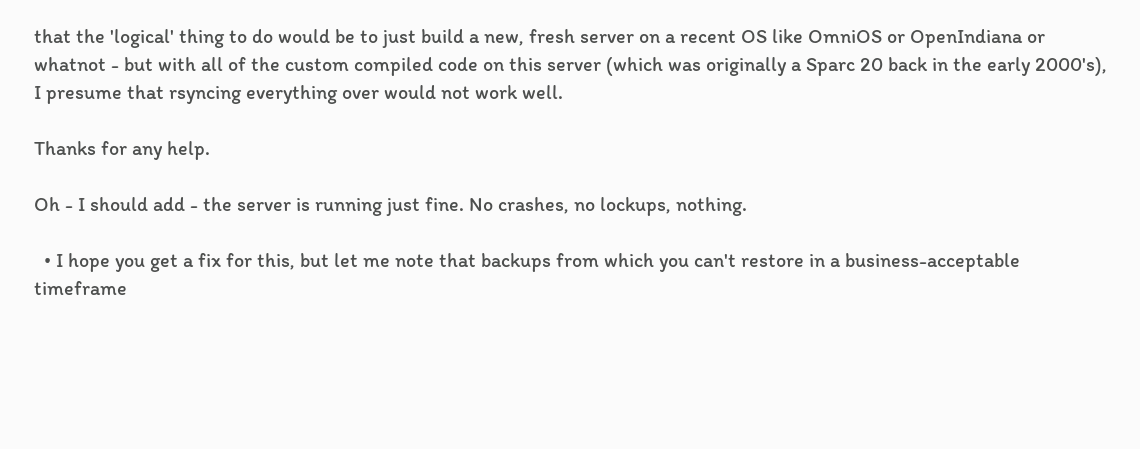that the 'logical' thing to do would be to just build a new, fresh server on a recent OS like OmniOS or OpenIndiana or whatnot - but with all of the custom compiled code on this server (which was originally a Sparc 20 back in the early 2000's), I presume that rsyncing everything over would not work well.

Thanks for any help.

Oh - I should add - the server is running just fine. No crashes, no lockups, nothing.

  • I hope you get a fix for this, but let me note that backups from which you can't restore in a business-acceptable timeframe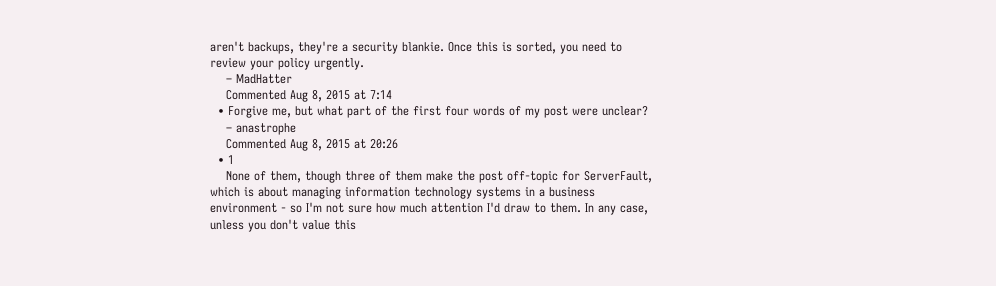aren't backups, they're a security blankie. Once this is sorted, you need to review your policy urgently.
    – MadHatter
    Commented Aug 8, 2015 at 7:14
  • Forgive me, but what part of the first four words of my post were unclear?
    – anastrophe
    Commented Aug 8, 2015 at 20:26
  • 1
    None of them, though three of them make the post off-topic for ServerFault, which is about managing information technology systems in a business environment - so I'm not sure how much attention I'd draw to them. In any case, unless you don't value this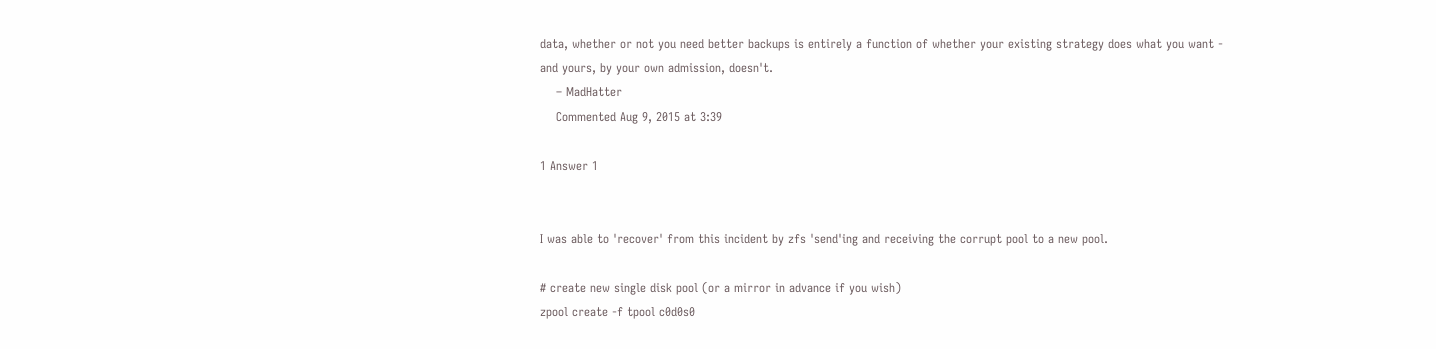data, whether or not you need better backups is entirely a function of whether your existing strategy does what you want - and yours, by your own admission, doesn't.
    – MadHatter
    Commented Aug 9, 2015 at 3:39

1 Answer 1


I was able to 'recover' from this incident by zfs 'send'ing and receiving the corrupt pool to a new pool.

# create new single disk pool (or a mirror in advance if you wish)
zpool create -f tpool c0d0s0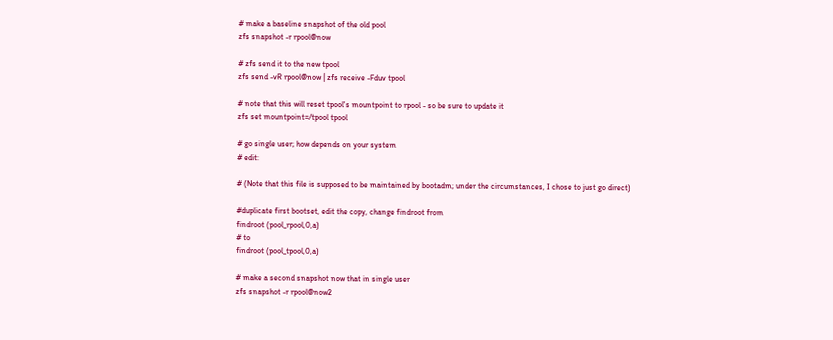# make a baseline snapshot of the old pool
zfs snapshot -r rpool@now

# zfs send it to the new tpool
zfs send -vR rpool@now | zfs receive -Fduv tpool

# note that this will reset tpool's mountpoint to rpool - so be sure to update it
zfs set mountpoint=/tpool tpool

# go single user; how depends on your system
# edit:

# (Note that this file is supposed to be maintained by bootadm; under the circumstances, I chose to just go direct)

#duplicate first bootset, edit the copy, change findroot from
findroot (pool_rpool,0,a)
# to
findroot (pool_tpool,0,a)

# make a second snapshot now that in single user
zfs snapshot -r rpool@now2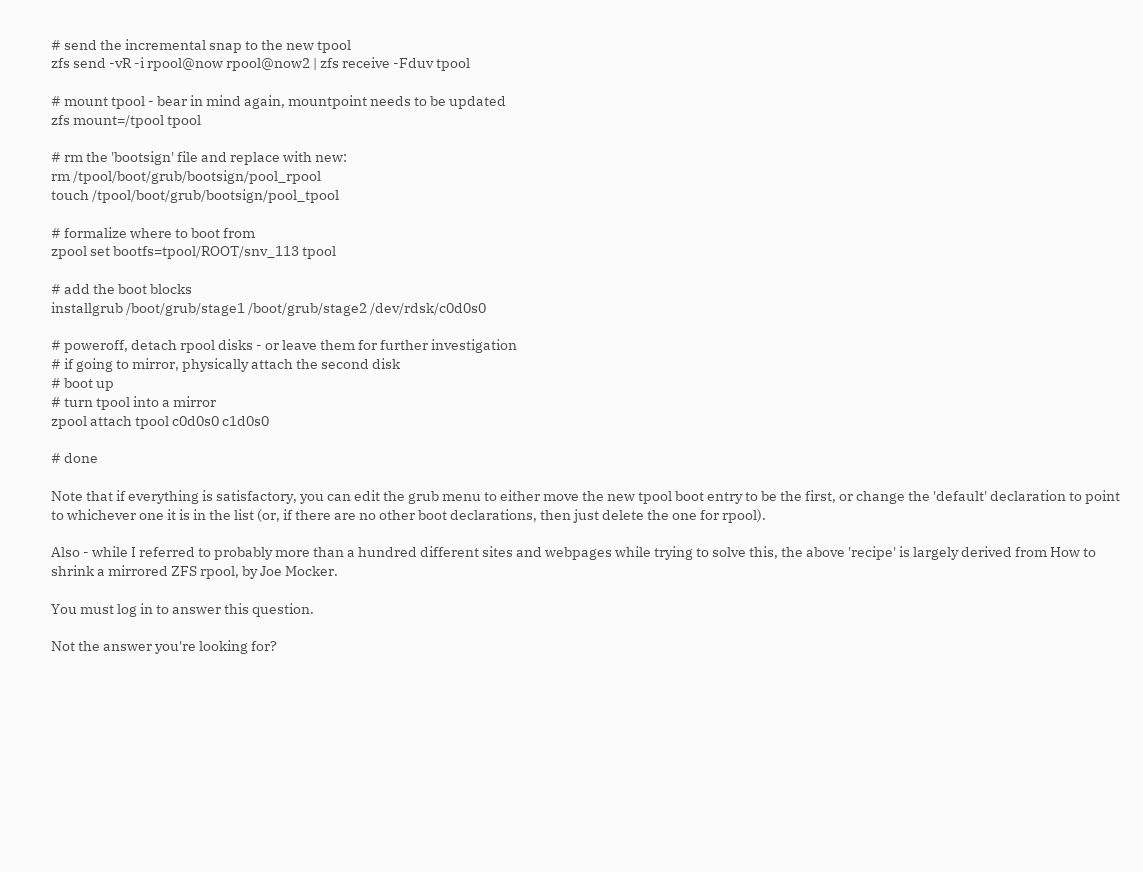# send the incremental snap to the new tpool
zfs send -vR -i rpool@now rpool@now2 | zfs receive -Fduv tpool

# mount tpool - bear in mind again, mountpoint needs to be updated
zfs mount=/tpool tpool

# rm the 'bootsign' file and replace with new:
rm /tpool/boot/grub/bootsign/pool_rpool
touch /tpool/boot/grub/bootsign/pool_tpool

# formalize where to boot from
zpool set bootfs=tpool/ROOT/snv_113 tpool

# add the boot blocks
installgrub /boot/grub/stage1 /boot/grub/stage2 /dev/rdsk/c0d0s0

# poweroff, detach rpool disks - or leave them for further investigation
# if going to mirror, physically attach the second disk
# boot up
# turn tpool into a mirror
zpool attach tpool c0d0s0 c1d0s0

# done

Note that if everything is satisfactory, you can edit the grub menu to either move the new tpool boot entry to be the first, or change the 'default' declaration to point to whichever one it is in the list (or, if there are no other boot declarations, then just delete the one for rpool).

Also - while I referred to probably more than a hundred different sites and webpages while trying to solve this, the above 'recipe' is largely derived from How to shrink a mirrored ZFS rpool, by Joe Mocker.

You must log in to answer this question.

Not the answer you're looking for?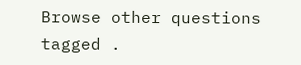Browse other questions tagged .